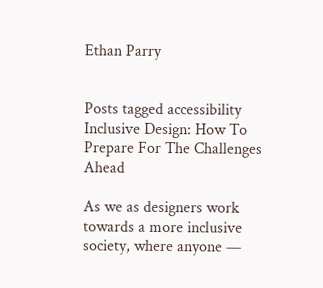Ethan Parry


Posts tagged accessibility
Inclusive Design: How To Prepare For The Challenges Ahead

As we as designers work towards a more inclusive society, where anyone —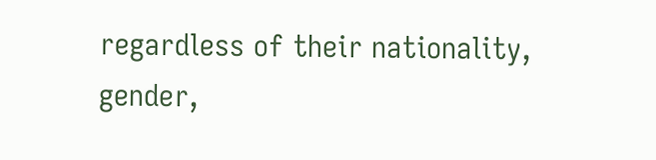regardless of their nationality, gender,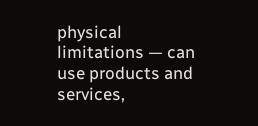physical limitations — can use products and services,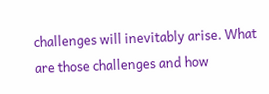challenges will inevitably arise. What are those challenges and how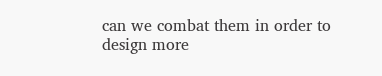can we combat them in order to design more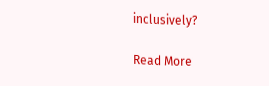inclusively?

Read More